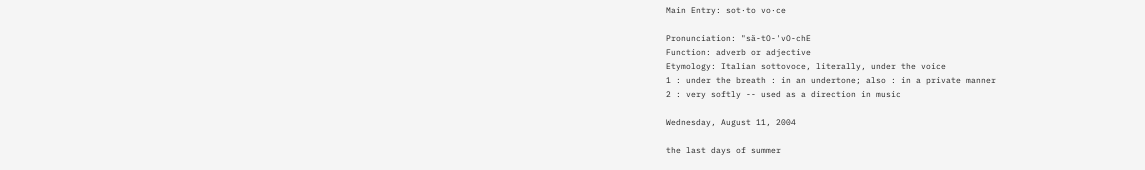Main Entry: sot·to vo·ce

Pronunciation: "sä-tO-'vO-chE
Function: adverb or adjective
Etymology: Italian sottovoce, literally, under the voice
1 : under the breath : in an undertone; also : in a private manner
2 : very softly -- used as a direction in music

Wednesday, August 11, 2004

the last days of summer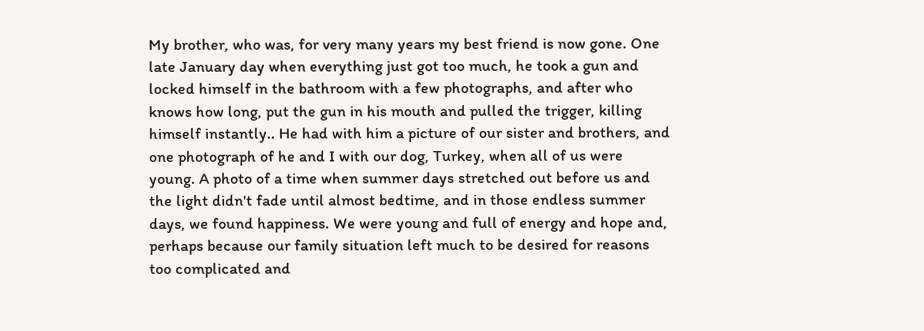My brother, who was, for very many years my best friend is now gone. One late January day when everything just got too much, he took a gun and locked himself in the bathroom with a few photographs, and after who knows how long, put the gun in his mouth and pulled the trigger, killing himself instantly.. He had with him a picture of our sister and brothers, and one photograph of he and I with our dog, Turkey, when all of us were young. A photo of a time when summer days stretched out before us and the light didn't fade until almost bedtime, and in those endless summer days, we found happiness. We were young and full of energy and hope and, perhaps because our family situation left much to be desired for reasons too complicated and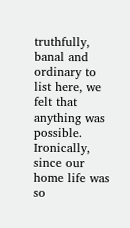truthfully, banal and ordinary to list here, we felt that anything was possible. Ironically, since our home life was so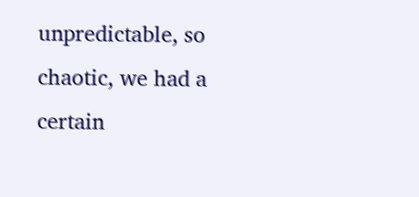unpredictable, so chaotic, we had a certain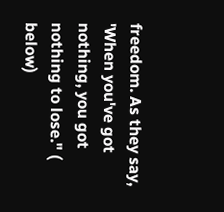freedom. As they say, 'When you've got nothing, you got nothing to lose." ( below)